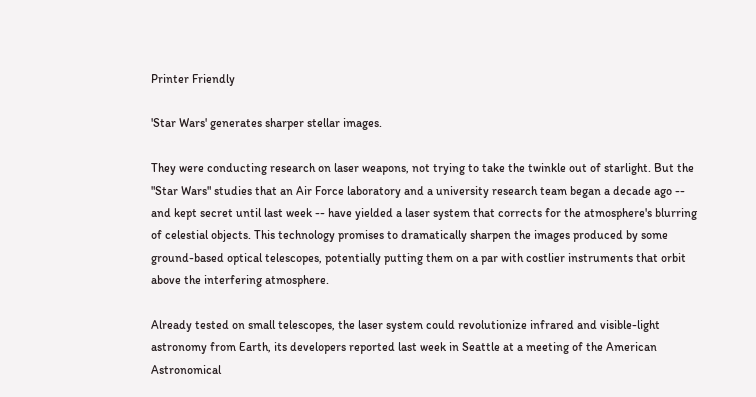Printer Friendly

'Star Wars' generates sharper stellar images.

They were conducting research on laser weapons, not trying to take the twinkle out of starlight. But the "Star Wars" studies that an Air Force laboratory and a university research team began a decade ago -- and kept secret until last week -- have yielded a laser system that corrects for the atmosphere's blurring of celestial objects. This technology promises to dramatically sharpen the images produced by some ground-based optical telescopes, potentially putting them on a par with costlier instruments that orbit above the interfering atmosphere.

Already tested on small telescopes, the laser system could revolutionize infrared and visible-light astronomy from Earth, its developers reported last week in Seattle at a meeting of the American Astronomical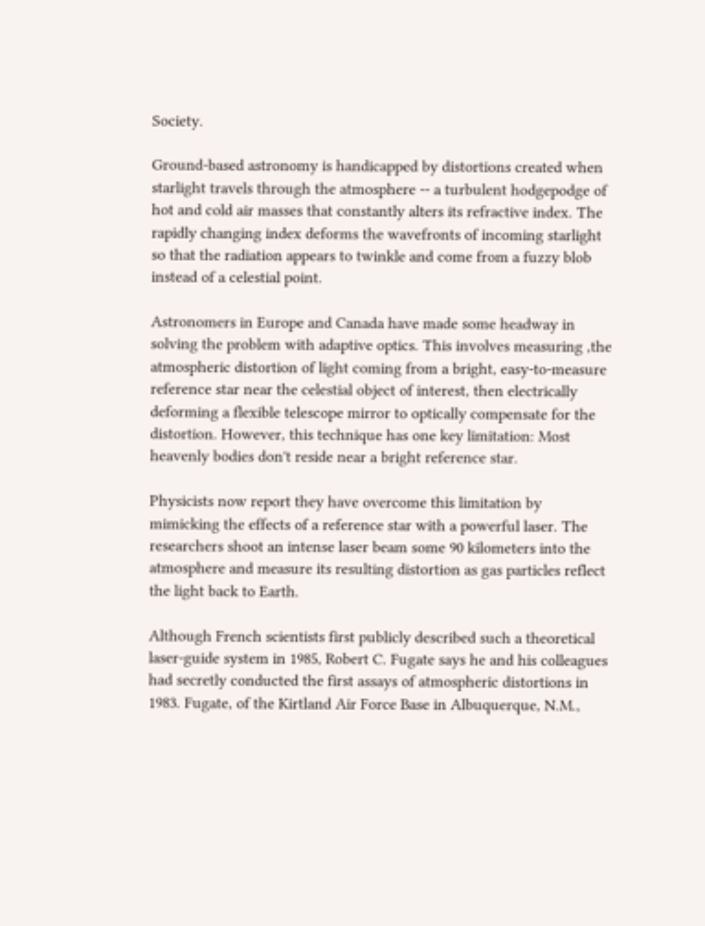Society.

Ground-based astronomy is handicapped by distortions created when starlight travels through the atmosphere -- a turbulent hodgepodge of hot and cold air masses that constantly alters its refractive index. The rapidly changing index deforms the wavefronts of incoming starlight so that the radiation appears to twinkle and come from a fuzzy blob instead of a celestial point.

Astronomers in Europe and Canada have made some headway in solving the problem with adaptive optics. This involves measuring ,the atmospheric distortion of light coming from a bright, easy-to-measure reference star near the celestial object of interest, then electrically deforming a flexible telescope mirror to optically compensate for the distortion. However, this technique has one key limitation: Most heavenly bodies don't reside near a bright reference star.

Physicists now report they have overcome this limitation by mimicking the effects of a reference star with a powerful laser. The researchers shoot an intense laser beam some 90 kilometers into the atmosphere and measure its resulting distortion as gas particles reflect the light back to Earth.

Although French scientists first publicly described such a theoretical laser-guide system in 1985, Robert C. Fugate says he and his colleagues had secretly conducted the first assays of atmospheric distortions in 1983. Fugate, of the Kirtland Air Force Base in Albuquerque, N.M.,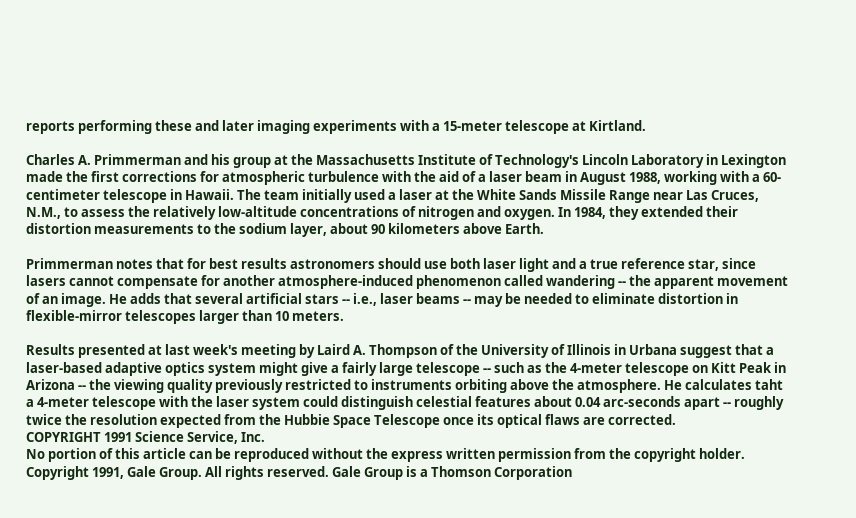reports performing these and later imaging experiments with a 15-meter telescope at Kirtland.

Charles A. Primmerman and his group at the Massachusetts Institute of Technology's Lincoln Laboratory in Lexington made the first corrections for atmospheric turbulence with the aid of a laser beam in August 1988, working with a 60-centimeter telescope in Hawaii. The team initially used a laser at the White Sands Missile Range near Las Cruces, N.M., to assess the relatively low-altitude concentrations of nitrogen and oxygen. In 1984, they extended their distortion measurements to the sodium layer, about 90 kilometers above Earth.

Primmerman notes that for best results astronomers should use both laser light and a true reference star, since lasers cannot compensate for another atmosphere-induced phenomenon called wandering -- the apparent movement of an image. He adds that several artificial stars -- i.e., laser beams -- may be needed to eliminate distortion in flexible-mirror telescopes larger than 10 meters.

Results presented at last week's meeting by Laird A. Thompson of the University of Illinois in Urbana suggest that a laser-based adaptive optics system might give a fairly large telescope -- such as the 4-meter telescope on Kitt Peak in Arizona -- the viewing quality previously restricted to instruments orbiting above the atmosphere. He calculates taht a 4-meter telescope with the laser system could distinguish celestial features about 0.04 arc-seconds apart -- roughly twice the resolution expected from the Hubbie Space Telescope once its optical flaws are corrected.
COPYRIGHT 1991 Science Service, Inc.
No portion of this article can be reproduced without the express written permission from the copyright holder.
Copyright 1991, Gale Group. All rights reserved. Gale Group is a Thomson Corporation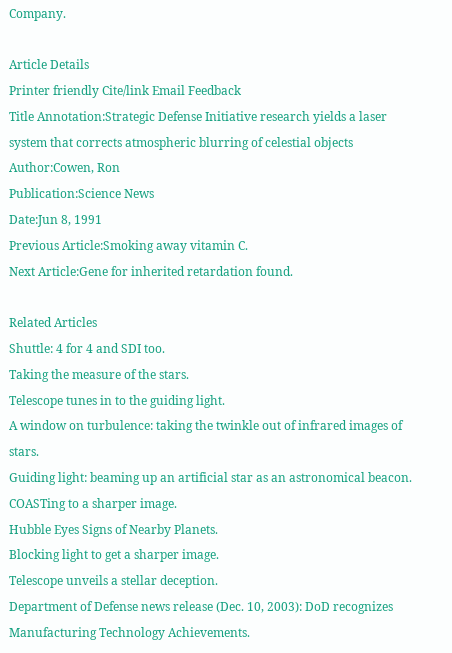Company.

Article Details
Printer friendly Cite/link Email Feedback
Title Annotation:Strategic Defense Initiative research yields a laser system that corrects atmospheric blurring of celestial objects
Author:Cowen, Ron
Publication:Science News
Date:Jun 8, 1991
Previous Article:Smoking away vitamin C.
Next Article:Gene for inherited retardation found.

Related Articles
Shuttle: 4 for 4 and SDI too.
Taking the measure of the stars.
Telescope tunes in to the guiding light.
A window on turbulence: taking the twinkle out of infrared images of stars.
Guiding light: beaming up an artificial star as an astronomical beacon.
COASTing to a sharper image.
Hubble Eyes Signs of Nearby Planets.
Blocking light to get a sharper image.
Telescope unveils a stellar deception.
Department of Defense news release (Dec. 10, 2003): DoD recognizes Manufacturing Technology Achievements.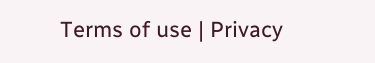Terms of use | Privacy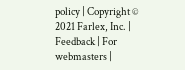policy | Copyright © 2021 Farlex, Inc. | Feedback | For webmasters |